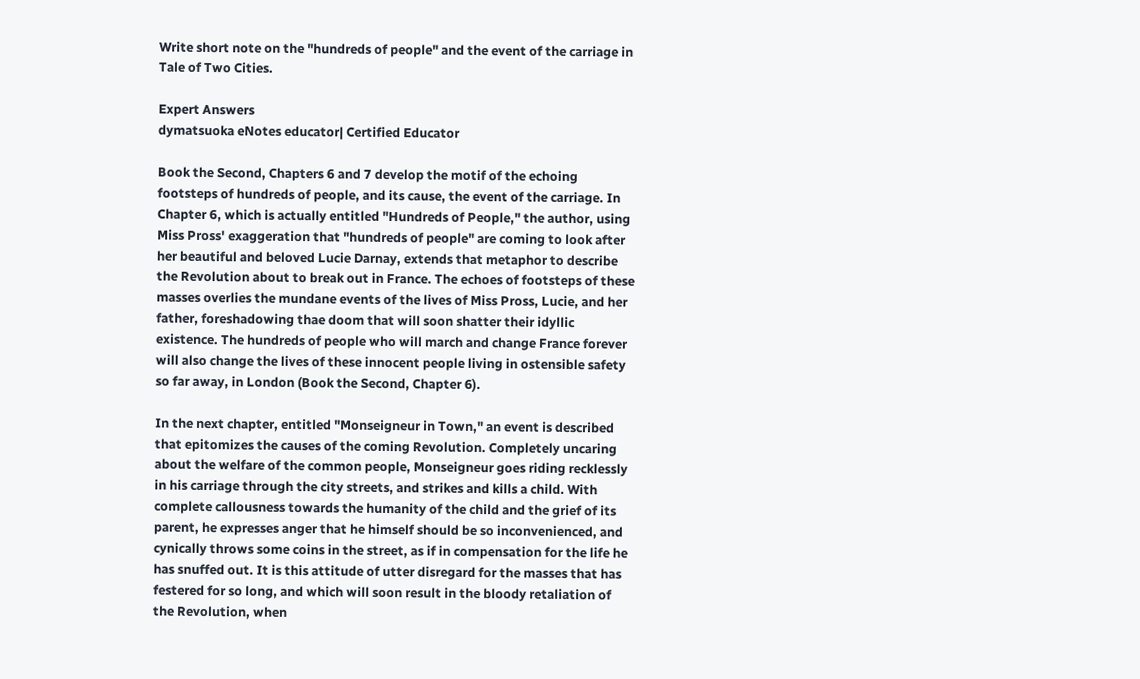Write short note on the "hundreds of people" and the event of the carriage in Tale of Two Cities.

Expert Answers
dymatsuoka eNotes educator| Certified Educator

Book the Second, Chapters 6 and 7 develop the motif of the echoing footsteps of hundreds of people, and its cause, the event of the carriage. In Chapter 6, which is actually entitled "Hundreds of People," the author, using Miss Pross' exaggeration that "hundreds of people" are coming to look after her beautiful and beloved Lucie Darnay, extends that metaphor to describe the Revolution about to break out in France. The echoes of footsteps of these masses overlies the mundane events of the lives of Miss Pross, Lucie, and her father, foreshadowing thae doom that will soon shatter their idyllic existence. The hundreds of people who will march and change France forever will also change the lives of these innocent people living in ostensible safety so far away, in London (Book the Second, Chapter 6).

In the next chapter, entitled "Monseigneur in Town," an event is described that epitomizes the causes of the coming Revolution. Completely uncaring about the welfare of the common people, Monseigneur goes riding recklessly in his carriage through the city streets, and strikes and kills a child. With complete callousness towards the humanity of the child and the grief of its parent, he expresses anger that he himself should be so inconvenienced, and cynically throws some coins in the street, as if in compensation for the life he has snuffed out. It is this attitude of utter disregard for the masses that has festered for so long, and which will soon result in the bloody retaliation of the Revolution, when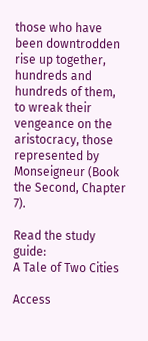those who have been downtrodden rise up together, hundreds and hundreds of them, to wreak their vengeance on the aristocracy, those represented by Monseigneur (Book the Second, Chapter 7).

Read the study guide:
A Tale of Two Cities

Access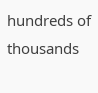hundreds of thousands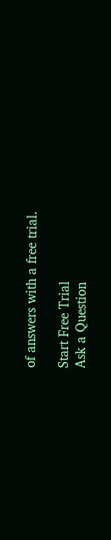of answers with a free trial.

Start Free Trial
Ask a Question